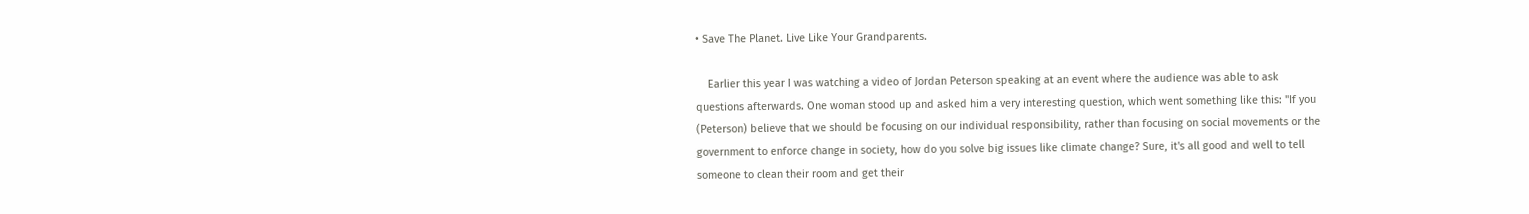• Save The Planet. Live Like Your Grandparents.

    Earlier this year I was watching a video of Jordan Peterson speaking at an event where the audience was able to ask questions afterwards. One woman stood up and asked him a very interesting question, which went something like this: "If you (Peterson) believe that we should be focusing on our individual responsibility, rather than focusing on social movements or the government to enforce change in society, how do you solve big issues like climate change? Sure, it's all good and well to tell someone to clean their room and get their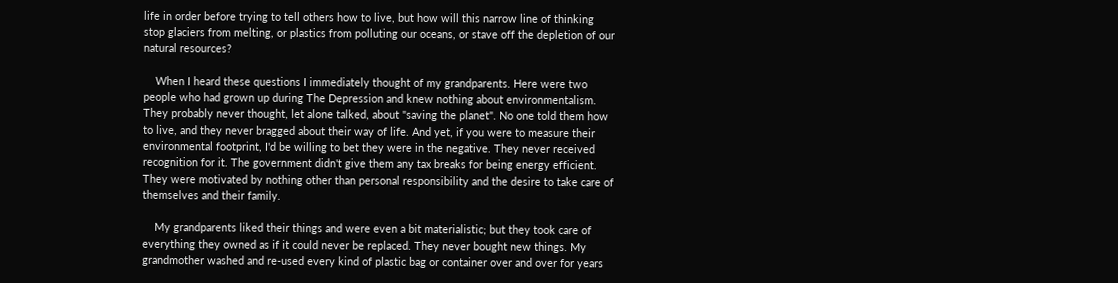life in order before trying to tell others how to live, but how will this narrow line of thinking stop glaciers from melting, or plastics from polluting our oceans, or stave off the depletion of our natural resources?

    When I heard these questions I immediately thought of my grandparents. Here were two people who had grown up during The Depression and knew nothing about environmentalism. They probably never thought, let alone talked, about "saving the planet". No one told them how to live, and they never bragged about their way of life. And yet, if you were to measure their environmental footprint, I'd be willing to bet they were in the negative. They never received recognition for it. The government didn't give them any tax breaks for being energy efficient. They were motivated by nothing other than personal responsibility and the desire to take care of themselves and their family.

    My grandparents liked their things and were even a bit materialistic; but they took care of everything they owned as if it could never be replaced. They never bought new things. My grandmother washed and re-used every kind of plastic bag or container over and over for years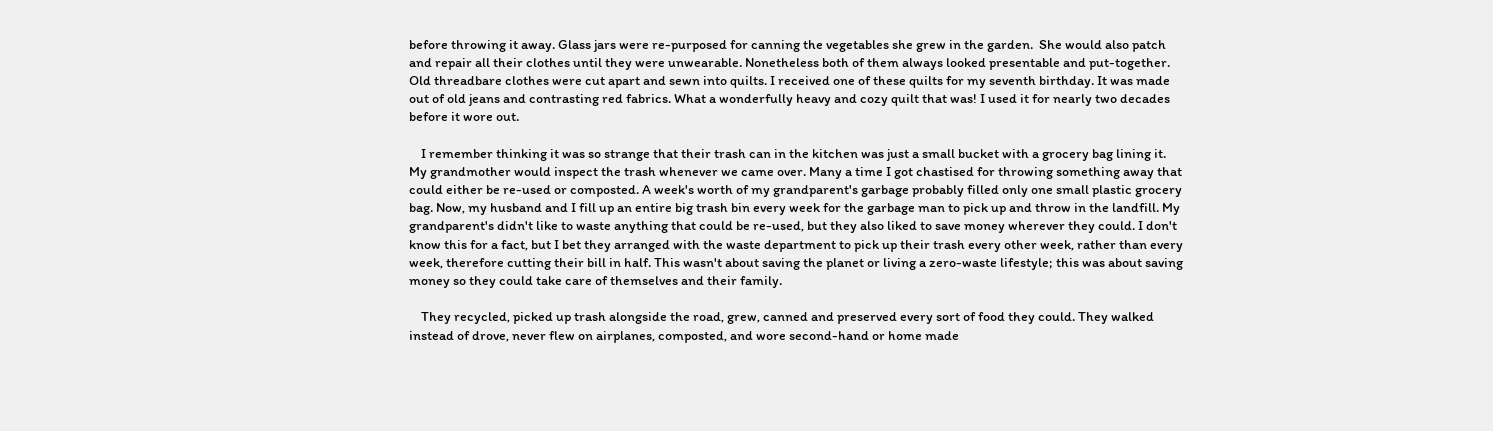before throwing it away. Glass jars were re-purposed for canning the vegetables she grew in the garden.  She would also patch and repair all their clothes until they were unwearable. Nonetheless both of them always looked presentable and put-together. Old threadbare clothes were cut apart and sewn into quilts. I received one of these quilts for my seventh birthday. It was made out of old jeans and contrasting red fabrics. What a wonderfully heavy and cozy quilt that was! I used it for nearly two decades before it wore out.

    I remember thinking it was so strange that their trash can in the kitchen was just a small bucket with a grocery bag lining it. My grandmother would inspect the trash whenever we came over. Many a time I got chastised for throwing something away that could either be re-used or composted. A week's worth of my grandparent's garbage probably filled only one small plastic grocery bag. Now, my husband and I fill up an entire big trash bin every week for the garbage man to pick up and throw in the landfill. My grandparent's didn't like to waste anything that could be re-used, but they also liked to save money wherever they could. I don't know this for a fact, but I bet they arranged with the waste department to pick up their trash every other week, rather than every week, therefore cutting their bill in half. This wasn't about saving the planet or living a zero-waste lifestyle; this was about saving money so they could take care of themselves and their family.

    They recycled, picked up trash alongside the road, grew, canned and preserved every sort of food they could. They walked instead of drove, never flew on airplanes, composted, and wore second-hand or home made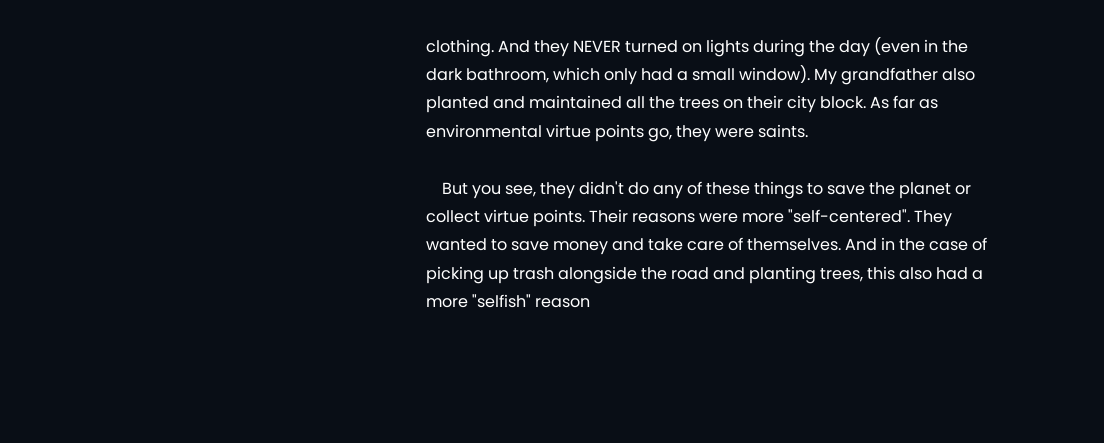clothing. And they NEVER turned on lights during the day (even in the dark bathroom, which only had a small window). My grandfather also planted and maintained all the trees on their city block. As far as environmental virtue points go, they were saints.

    But you see, they didn't do any of these things to save the planet or collect virtue points. Their reasons were more "self-centered". They wanted to save money and take care of themselves. And in the case of picking up trash alongside the road and planting trees, this also had a more "selfish" reason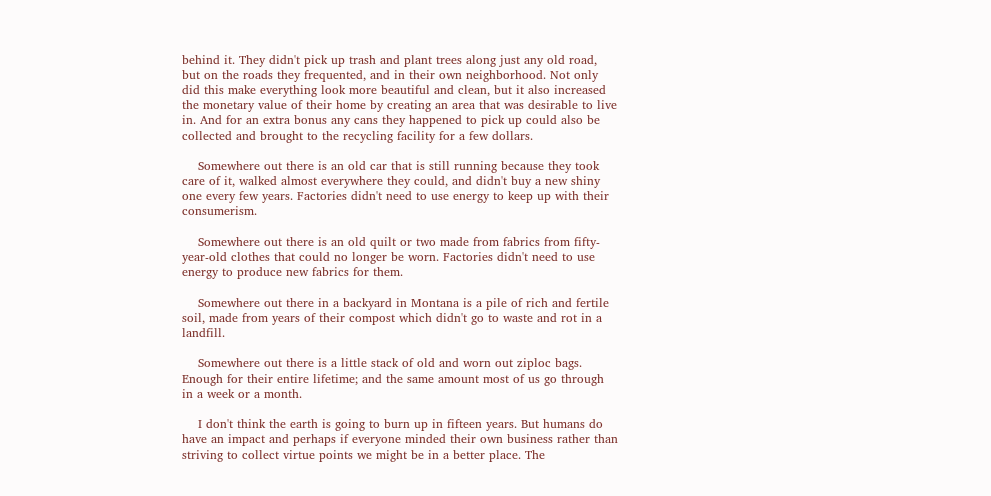behind it. They didn't pick up trash and plant trees along just any old road, but on the roads they frequented, and in their own neighborhood. Not only did this make everything look more beautiful and clean, but it also increased the monetary value of their home by creating an area that was desirable to live in. And for an extra bonus any cans they happened to pick up could also be collected and brought to the recycling facility for a few dollars.

    Somewhere out there is an old car that is still running because they took care of it, walked almost everywhere they could, and didn't buy a new shiny one every few years. Factories didn't need to use energy to keep up with their consumerism.

    Somewhere out there is an old quilt or two made from fabrics from fifty-year-old clothes that could no longer be worn. Factories didn't need to use energy to produce new fabrics for them.

    Somewhere out there in a backyard in Montana is a pile of rich and fertile soil, made from years of their compost which didn't go to waste and rot in a landfill.

    Somewhere out there is a little stack of old and worn out ziploc bags. Enough for their entire lifetime; and the same amount most of us go through in a week or a month.

    I don't think the earth is going to burn up in fifteen years. But humans do have an impact and perhaps if everyone minded their own business rather than striving to collect virtue points we might be in a better place. The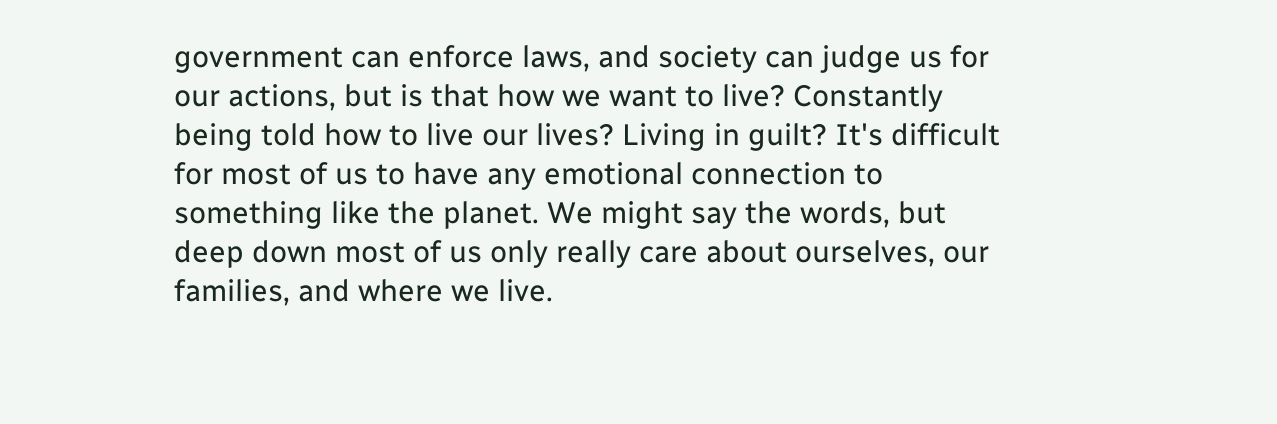government can enforce laws, and society can judge us for our actions, but is that how we want to live? Constantly being told how to live our lives? Living in guilt? It's difficult for most of us to have any emotional connection to something like the planet. We might say the words, but deep down most of us only really care about ourselves, our families, and where we live.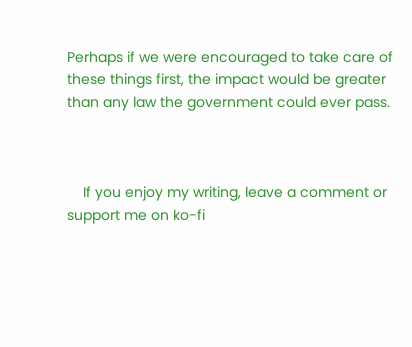Perhaps if we were encouraged to take care of these things first, the impact would be greater than any law the government could ever pass.



    If you enjoy my writing, leave a comment or support me on ko-fi